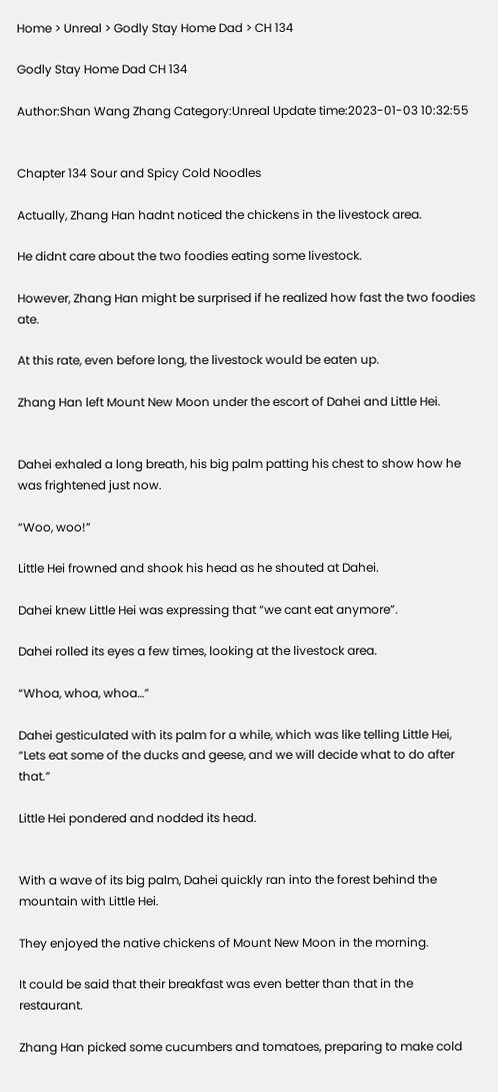Home > Unreal > Godly Stay Home Dad > CH 134

Godly Stay Home Dad CH 134

Author:Shan Wang Zhang Category:Unreal Update time:2023-01-03 10:32:55


Chapter 134 Sour and Spicy Cold Noodles

Actually, Zhang Han hadnt noticed the chickens in the livestock area.

He didnt care about the two foodies eating some livestock.

However, Zhang Han might be surprised if he realized how fast the two foodies ate.

At this rate, even before long, the livestock would be eaten up.

Zhang Han left Mount New Moon under the escort of Dahei and Little Hei.


Dahei exhaled a long breath, his big palm patting his chest to show how he was frightened just now.

“Woo, woo!”

Little Hei frowned and shook his head as he shouted at Dahei.

Dahei knew Little Hei was expressing that “we cant eat anymore”.

Dahei rolled its eyes a few times, looking at the livestock area.

“Whoa, whoa, whoa…”

Dahei gesticulated with its palm for a while, which was like telling Little Hei, “Lets eat some of the ducks and geese, and we will decide what to do after that.”

Little Hei pondered and nodded its head.


With a wave of its big palm, Dahei quickly ran into the forest behind the mountain with Little Hei.

They enjoyed the native chickens of Mount New Moon in the morning.

It could be said that their breakfast was even better than that in the restaurant.

Zhang Han picked some cucumbers and tomatoes, preparing to make cold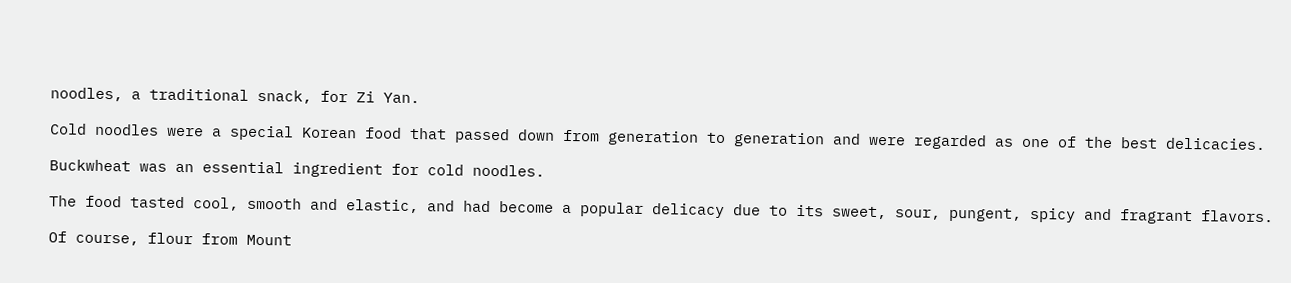noodles, a traditional snack, for Zi Yan.

Cold noodles were a special Korean food that passed down from generation to generation and were regarded as one of the best delicacies.

Buckwheat was an essential ingredient for cold noodles.

The food tasted cool, smooth and elastic, and had become a popular delicacy due to its sweet, sour, pungent, spicy and fragrant flavors.

Of course, flour from Mount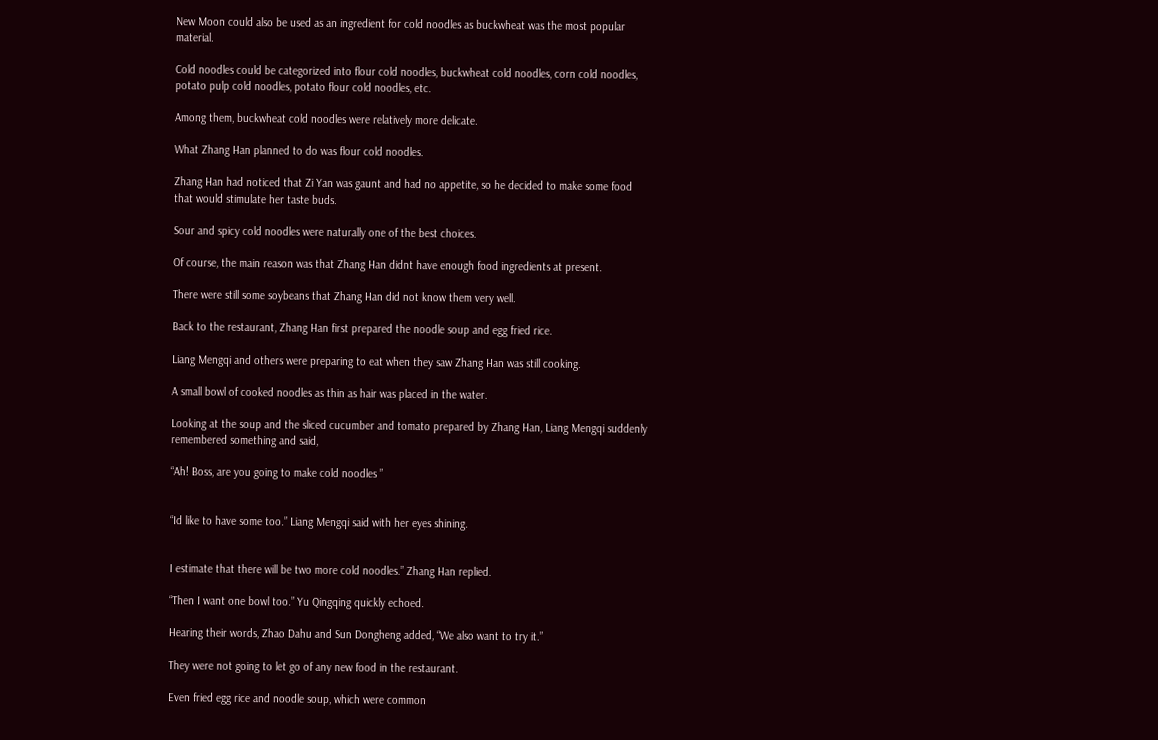New Moon could also be used as an ingredient for cold noodles as buckwheat was the most popular material.

Cold noodles could be categorized into flour cold noodles, buckwheat cold noodles, corn cold noodles, potato pulp cold noodles, potato flour cold noodles, etc.

Among them, buckwheat cold noodles were relatively more delicate.

What Zhang Han planned to do was flour cold noodles.

Zhang Han had noticed that Zi Yan was gaunt and had no appetite, so he decided to make some food that would stimulate her taste buds.

Sour and spicy cold noodles were naturally one of the best choices.

Of course, the main reason was that Zhang Han didnt have enough food ingredients at present.

There were still some soybeans that Zhang Han did not know them very well.

Back to the restaurant, Zhang Han first prepared the noodle soup and egg fried rice.

Liang Mengqi and others were preparing to eat when they saw Zhang Han was still cooking.

A small bowl of cooked noodles as thin as hair was placed in the water.

Looking at the soup and the sliced cucumber and tomato prepared by Zhang Han, Liang Mengqi suddenly remembered something and said,

“Ah! Boss, are you going to make cold noodles ”


“Id like to have some too.” Liang Mengqi said with her eyes shining.


I estimate that there will be two more cold noodles.” Zhang Han replied.

“Then I want one bowl too.” Yu Qingqing quickly echoed.

Hearing their words, Zhao Dahu and Sun Dongheng added, “We also want to try it.”

They were not going to let go of any new food in the restaurant.

Even fried egg rice and noodle soup, which were common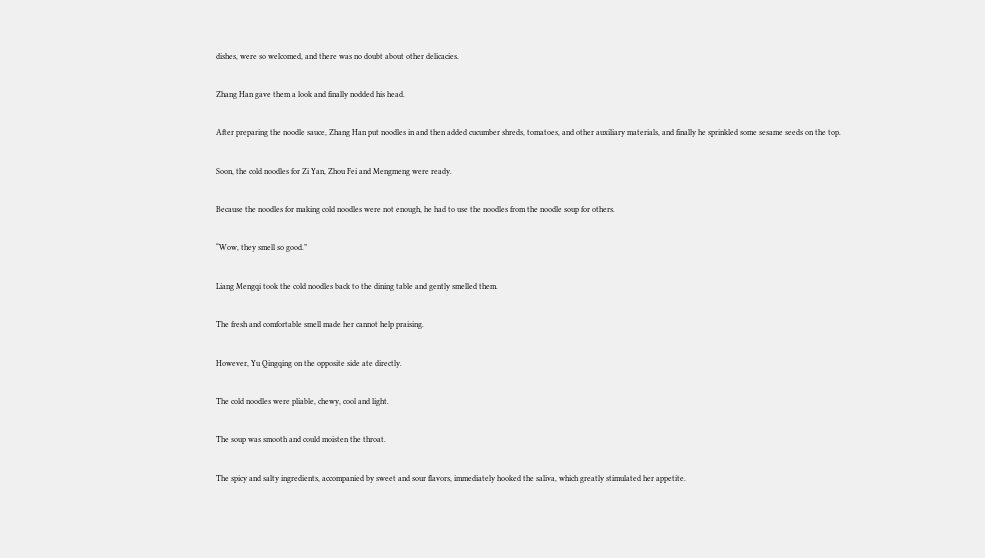dishes, were so welcomed, and there was no doubt about other delicacies.

Zhang Han gave them a look and finally nodded his head.

After preparing the noodle sauce, Zhang Han put noodles in and then added cucumber shreds, tomatoes, and other auxiliary materials, and finally he sprinkled some sesame seeds on the top.

Soon, the cold noodles for Zi Yan, Zhou Fei and Mengmeng were ready.

Because the noodles for making cold noodles were not enough, he had to use the noodles from the noodle soup for others.

“Wow, they smell so good.”

Liang Mengqi took the cold noodles back to the dining table and gently smelled them.

The fresh and comfortable smell made her cannot help praising.

However, Yu Qingqing on the opposite side ate directly.

The cold noodles were pliable, chewy, cool and light.

The soup was smooth and could moisten the throat.

The spicy and salty ingredients, accompanied by sweet and sour flavors, immediately hooked the saliva, which greatly stimulated her appetite.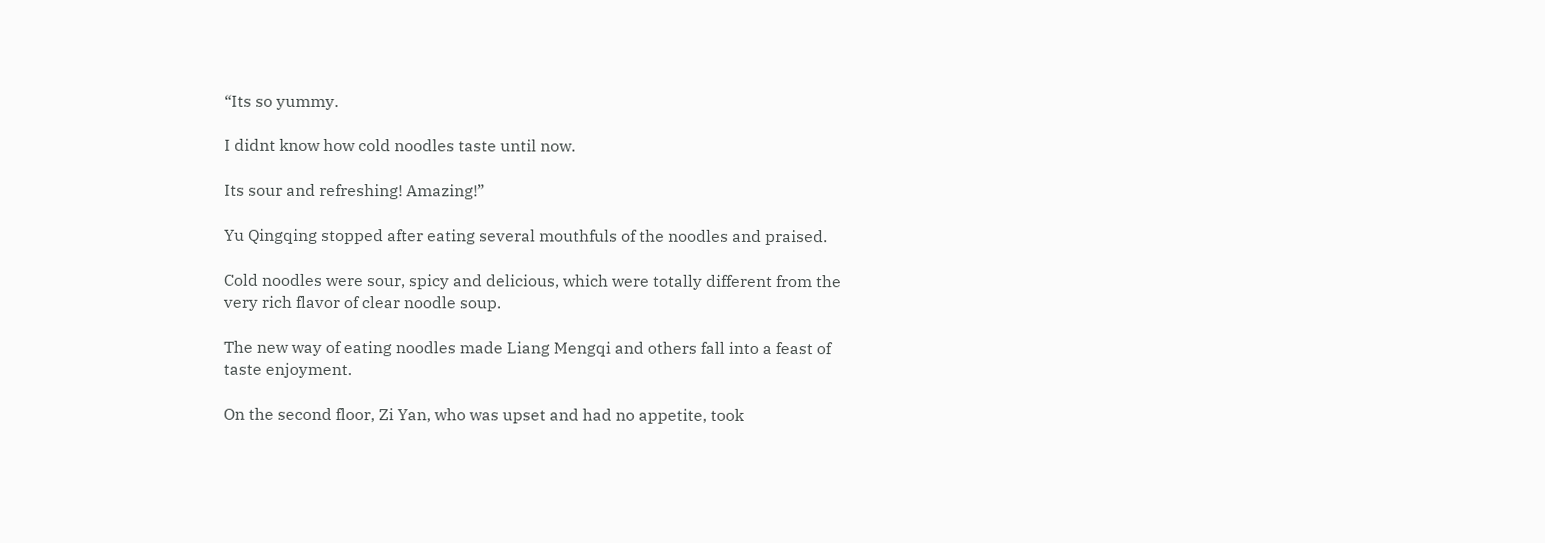“Its so yummy.

I didnt know how cold noodles taste until now.

Its sour and refreshing! Amazing!”

Yu Qingqing stopped after eating several mouthfuls of the noodles and praised.

Cold noodles were sour, spicy and delicious, which were totally different from the very rich flavor of clear noodle soup.

The new way of eating noodles made Liang Mengqi and others fall into a feast of taste enjoyment.

On the second floor, Zi Yan, who was upset and had no appetite, took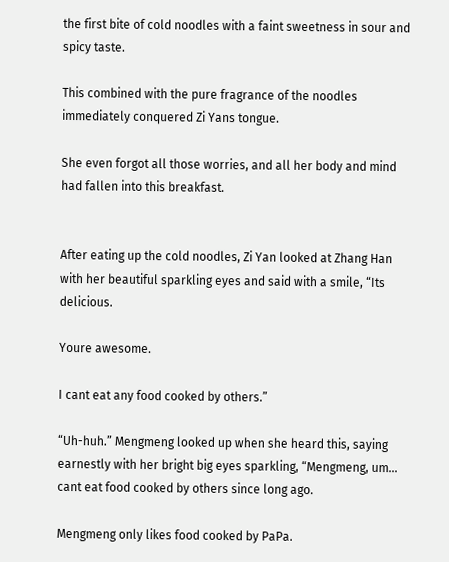the first bite of cold noodles with a faint sweetness in sour and spicy taste.

This combined with the pure fragrance of the noodles immediately conquered Zi Yans tongue.

She even forgot all those worries, and all her body and mind had fallen into this breakfast.


After eating up the cold noodles, Zi Yan looked at Zhang Han with her beautiful sparkling eyes and said with a smile, “Its delicious.

Youre awesome.

I cant eat any food cooked by others.”

“Uh-huh.” Mengmeng looked up when she heard this, saying earnestly with her bright big eyes sparkling, “Mengmeng, um… cant eat food cooked by others since long ago.

Mengmeng only likes food cooked by PaPa.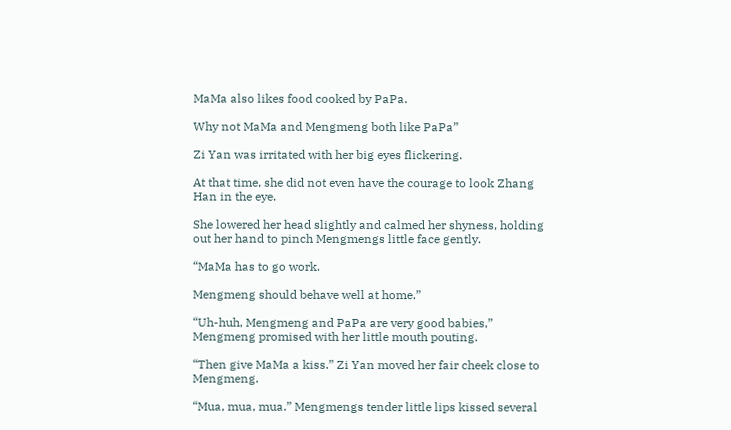MaMa also likes food cooked by PaPa.

Why not MaMa and Mengmeng both like PaPa”

Zi Yan was irritated with her big eyes flickering.

At that time, she did not even have the courage to look Zhang Han in the eye.

She lowered her head slightly and calmed her shyness, holding out her hand to pinch Mengmengs little face gently.

“MaMa has to go work.

Mengmeng should behave well at home.”

“Uh-huh, Mengmeng and PaPa are very good babies,” Mengmeng promised with her little mouth pouting.

“Then give MaMa a kiss.” Zi Yan moved her fair cheek close to Mengmeng.

“Mua, mua, mua.” Mengmengs tender little lips kissed several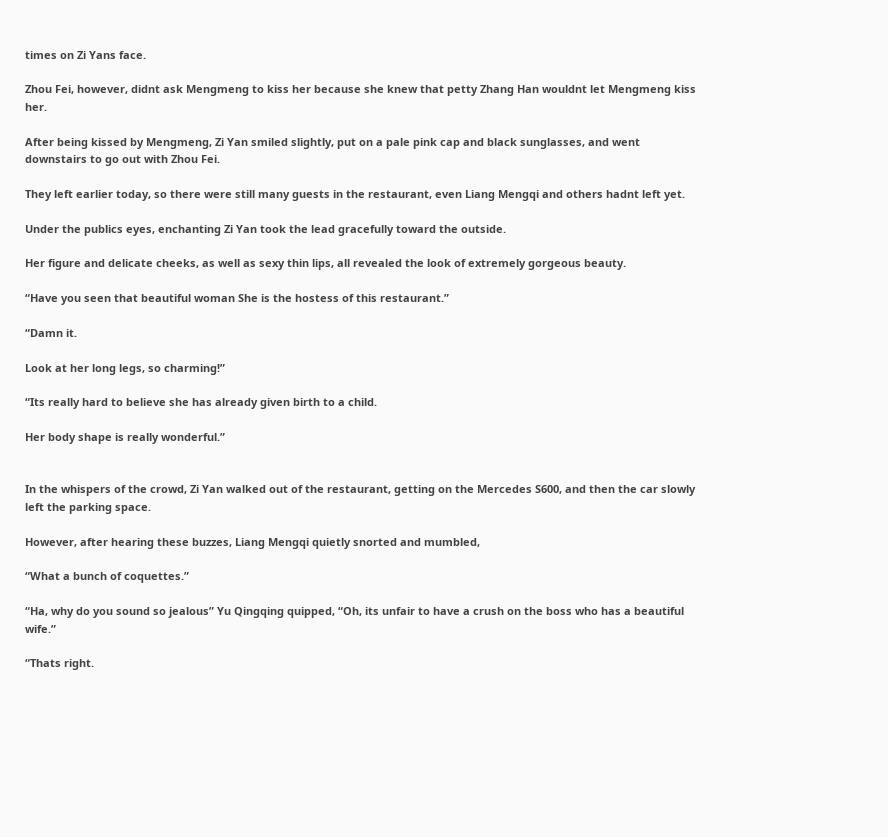times on Zi Yans face.

Zhou Fei, however, didnt ask Mengmeng to kiss her because she knew that petty Zhang Han wouldnt let Mengmeng kiss her.

After being kissed by Mengmeng, Zi Yan smiled slightly, put on a pale pink cap and black sunglasses, and went downstairs to go out with Zhou Fei.

They left earlier today, so there were still many guests in the restaurant, even Liang Mengqi and others hadnt left yet.

Under the publics eyes, enchanting Zi Yan took the lead gracefully toward the outside.

Her figure and delicate cheeks, as well as sexy thin lips, all revealed the look of extremely gorgeous beauty.

“Have you seen that beautiful woman She is the hostess of this restaurant.”

“Damn it.

Look at her long legs, so charming!”

“Its really hard to believe she has already given birth to a child.

Her body shape is really wonderful.”


In the whispers of the crowd, Zi Yan walked out of the restaurant, getting on the Mercedes S600, and then the car slowly left the parking space.

However, after hearing these buzzes, Liang Mengqi quietly snorted and mumbled,

“What a bunch of coquettes.”

“Ha, why do you sound so jealous” Yu Qingqing quipped, “Oh, its unfair to have a crush on the boss who has a beautiful wife.”

“Thats right.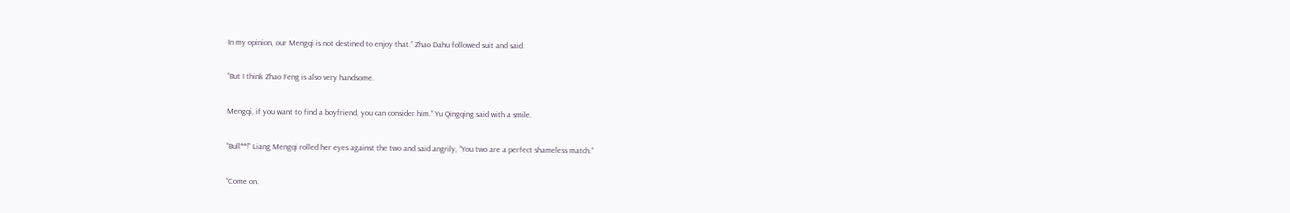In my opinion, our Mengqi is not destined to enjoy that.” Zhao Dahu followed suit and said.

“But I think Zhao Feng is also very handsome.

Mengqi, if you want to find a boyfriend, you can consider him.” Yu Qingqing said with a smile.

“Bull**!” Liang Mengqi rolled her eyes against the two and said angrily, “You two are a perfect shameless match.”

“Come on.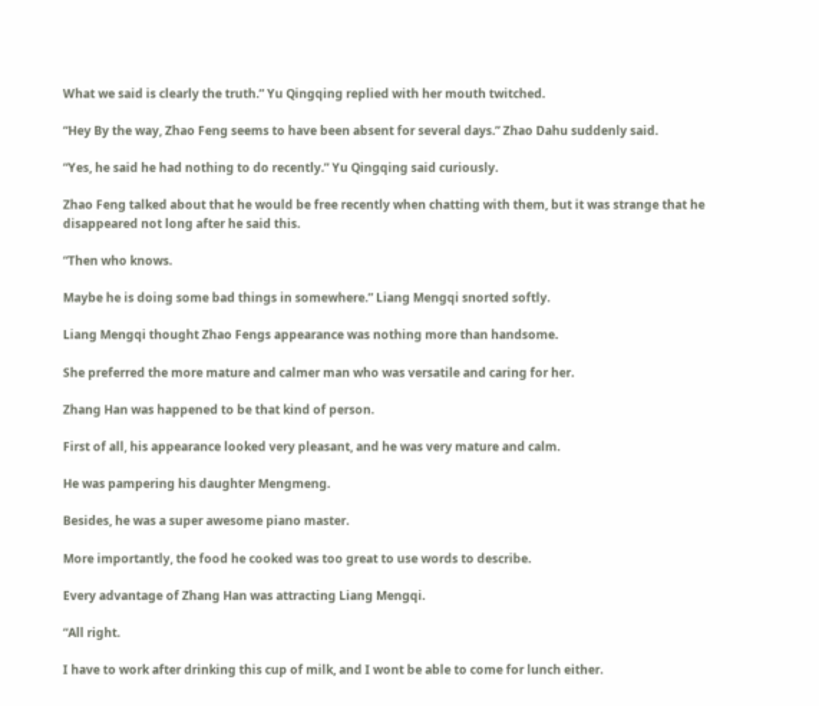What we said is clearly the truth.” Yu Qingqing replied with her mouth twitched.

“Hey By the way, Zhao Feng seems to have been absent for several days.” Zhao Dahu suddenly said.

“Yes, he said he had nothing to do recently.” Yu Qingqing said curiously.

Zhao Feng talked about that he would be free recently when chatting with them, but it was strange that he disappeared not long after he said this.

“Then who knows.

Maybe he is doing some bad things in somewhere.” Liang Mengqi snorted softly.

Liang Mengqi thought Zhao Fengs appearance was nothing more than handsome.

She preferred the more mature and calmer man who was versatile and caring for her.

Zhang Han was happened to be that kind of person.

First of all, his appearance looked very pleasant, and he was very mature and calm.

He was pampering his daughter Mengmeng.

Besides, he was a super awesome piano master.

More importantly, the food he cooked was too great to use words to describe.

Every advantage of Zhang Han was attracting Liang Mengqi.

“All right.

I have to work after drinking this cup of milk, and I wont be able to come for lunch either.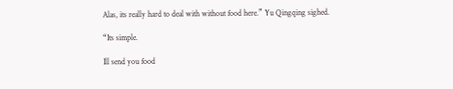Alas, its really hard to deal with without food here.” Yu Qingqing sighed.

“Its simple.

Ill send you food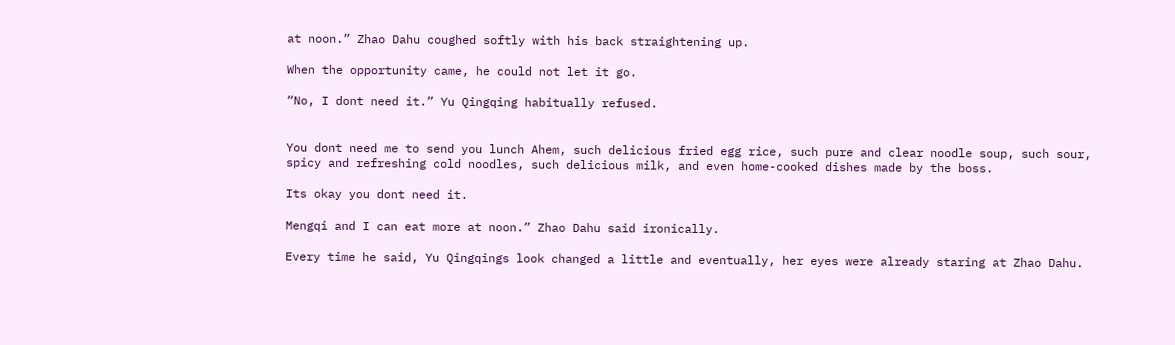at noon.” Zhao Dahu coughed softly with his back straightening up.

When the opportunity came, he could not let it go.

“No, I dont need it.” Yu Qingqing habitually refused.


You dont need me to send you lunch Ahem, such delicious fried egg rice, such pure and clear noodle soup, such sour, spicy and refreshing cold noodles, such delicious milk, and even home-cooked dishes made by the boss.

Its okay you dont need it.

Mengqi and I can eat more at noon.” Zhao Dahu said ironically.

Every time he said, Yu Qingqings look changed a little and eventually, her eyes were already staring at Zhao Dahu.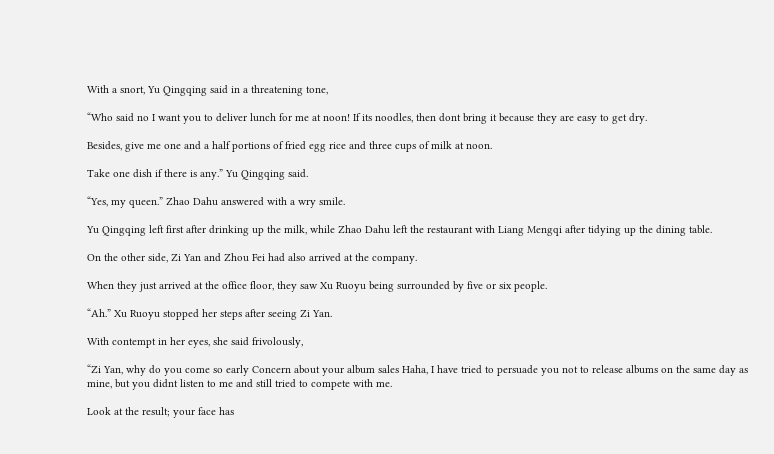With a snort, Yu Qingqing said in a threatening tone,

“Who said no I want you to deliver lunch for me at noon! If its noodles, then dont bring it because they are easy to get dry.

Besides, give me one and a half portions of fried egg rice and three cups of milk at noon.

Take one dish if there is any.” Yu Qingqing said.

“Yes, my queen.” Zhao Dahu answered with a wry smile.

Yu Qingqing left first after drinking up the milk, while Zhao Dahu left the restaurant with Liang Mengqi after tidying up the dining table.

On the other side, Zi Yan and Zhou Fei had also arrived at the company.

When they just arrived at the office floor, they saw Xu Ruoyu being surrounded by five or six people.

“Ah.” Xu Ruoyu stopped her steps after seeing Zi Yan.

With contempt in her eyes, she said frivolously,

“Zi Yan, why do you come so early Concern about your album sales Haha, I have tried to persuade you not to release albums on the same day as mine, but you didnt listen to me and still tried to compete with me.

Look at the result; your face has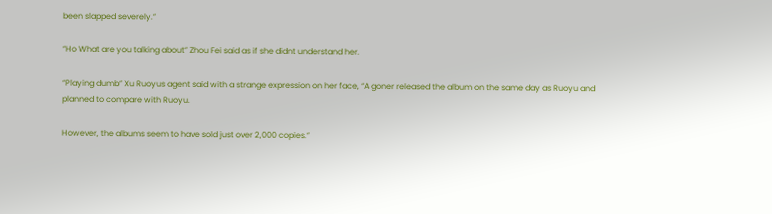been slapped severely.”

“Ho What are you talking about” Zhou Fei said as if she didnt understand her.

“Playing dumb” Xu Ruoyus agent said with a strange expression on her face, “A goner released the album on the same day as Ruoyu and planned to compare with Ruoyu.

However, the albums seem to have sold just over 2,000 copies.”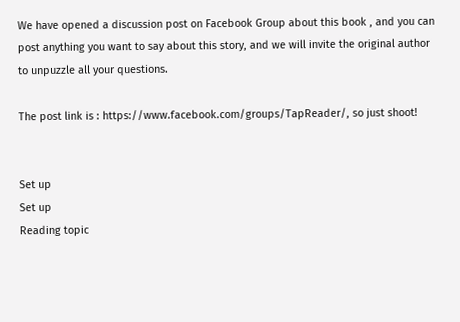We have opened a discussion post on Facebook Group about this book , and you can post anything you want to say about this story, and we will invite the original author to unpuzzle all your questions.

The post link is : https://www.facebook.com/groups/TapReader/, so just shoot!


Set up
Set up
Reading topic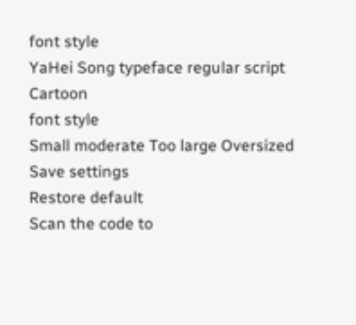font style
YaHei Song typeface regular script Cartoon
font style
Small moderate Too large Oversized
Save settings
Restore default
Scan the code to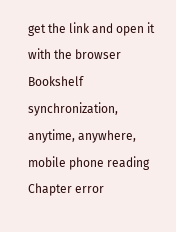get the link and open it with the browser
Bookshelf synchronization, anytime, anywhere, mobile phone reading
Chapter error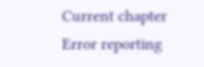Current chapter
Error reporting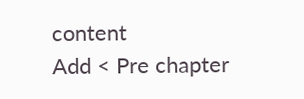content
Add < Pre chapter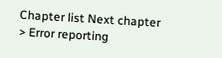Chapter list Next chapter > Error reporting